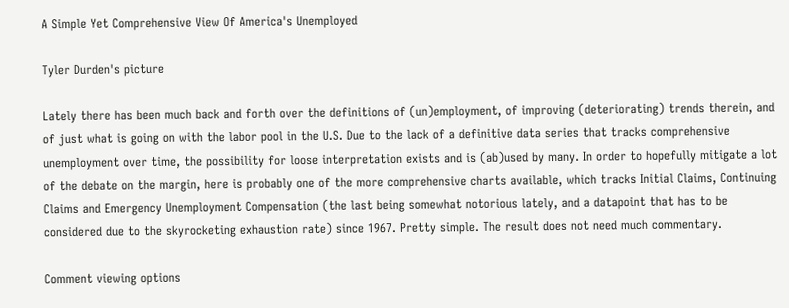A Simple Yet Comprehensive View Of America's Unemployed

Tyler Durden's picture

Lately there has been much back and forth over the definitions of (un)employment, of improving (deteriorating) trends therein, and of just what is going on with the labor pool in the U.S. Due to the lack of a definitive data series that tracks comprehensive unemployment over time, the possibility for loose interpretation exists and is (ab)used by many. In order to hopefully mitigate a lot of the debate on the margin, here is probably one of the more comprehensive charts available, which tracks Initial Claims, Continuing Claims and Emergency Unemployment Compensation (the last being somewhat notorious lately, and a datapoint that has to be considered due to the skyrocketing exhaustion rate) since 1967. Pretty simple. The result does not need much commentary.

Comment viewing options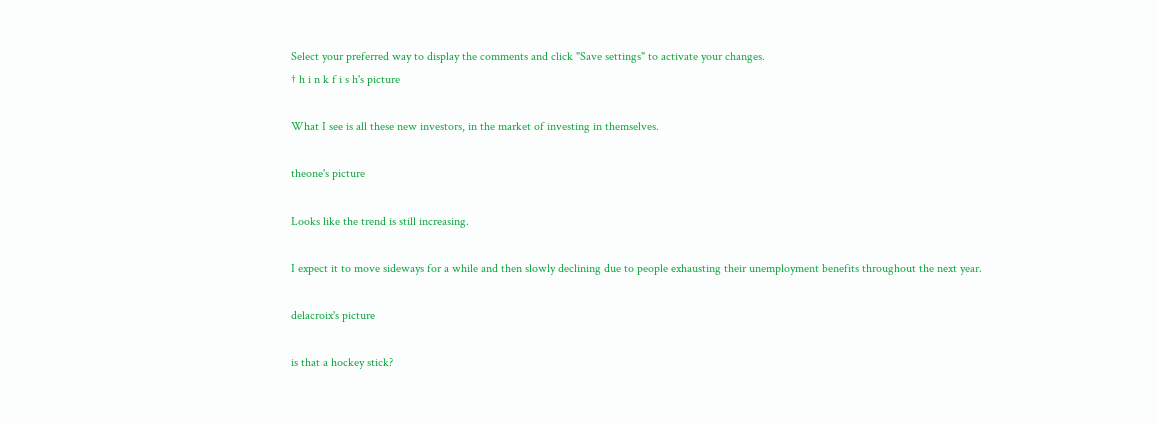Select your preferred way to display the comments and click "Save settings" to activate your changes.
† h i n k f i s h's picture

What I see is all these new investors, in the market of investing in themselves.

theone's picture

Looks like the trend is still increasing.

I expect it to move sideways for a while and then slowly declining due to people exhausting their unemployment benefits throughout the next year.

delacroix's picture

is that a hockey stick?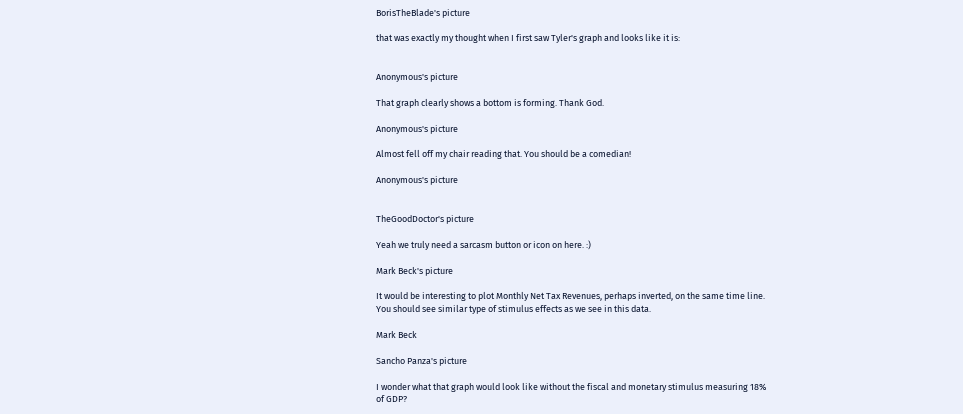BorisTheBlade's picture

that was exactly my thought when I first saw Tyler's graph and looks like it is:


Anonymous's picture

That graph clearly shows a bottom is forming. Thank God.

Anonymous's picture

Almost fell off my chair reading that. You should be a comedian!

Anonymous's picture


TheGoodDoctor's picture

Yeah we truly need a sarcasm button or icon on here. :)

Mark Beck's picture

It would be interesting to plot Monthly Net Tax Revenues, perhaps inverted, on the same time line. You should see similar type of stimulus effects as we see in this data.

Mark Beck

Sancho Panza's picture

I wonder what that graph would look like without the fiscal and monetary stimulus measuring 18% of GDP?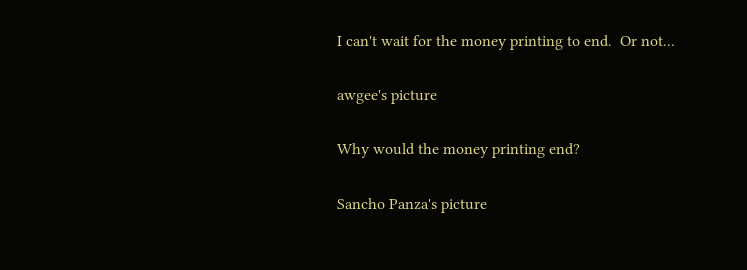I can't wait for the money printing to end.  Or not...

awgee's picture

Why would the money printing end?

Sancho Panza's picture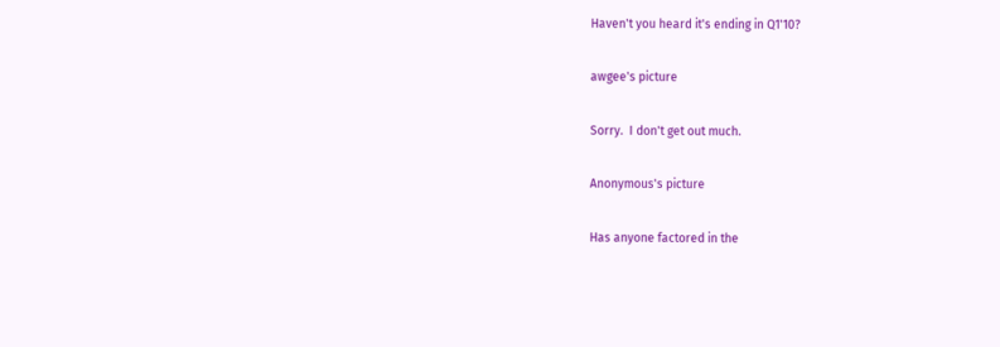Haven't you heard it's ending in Q1'10?

awgee's picture

Sorry.  I don't get out much.

Anonymous's picture

Has anyone factored in the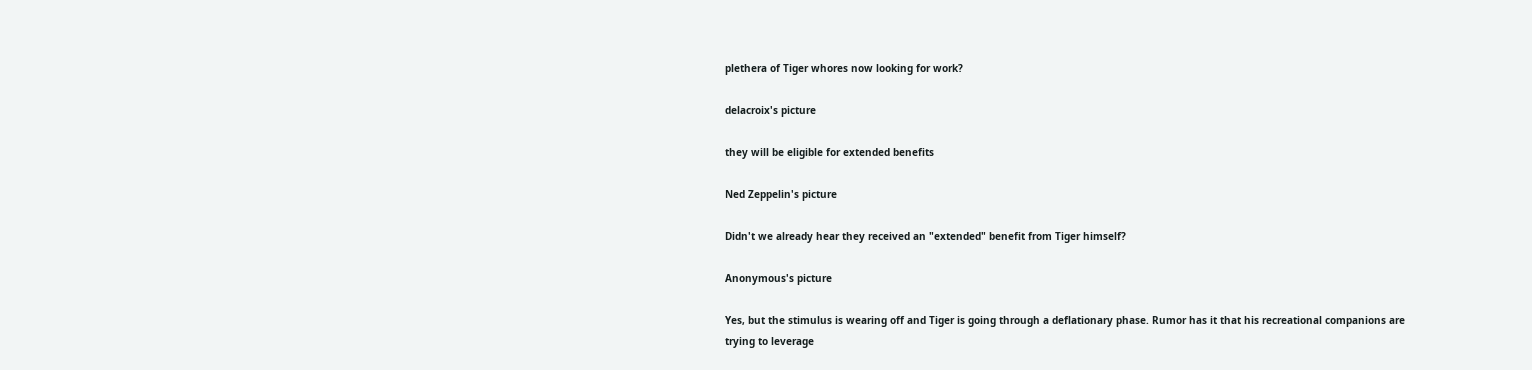plethera of Tiger whores now looking for work?

delacroix's picture

they will be eligible for extended benefits

Ned Zeppelin's picture

Didn't we already hear they received an "extended" benefit from Tiger himself?

Anonymous's picture

Yes, but the stimulus is wearing off and Tiger is going through a deflationary phase. Rumor has it that his recreational companions are trying to leverage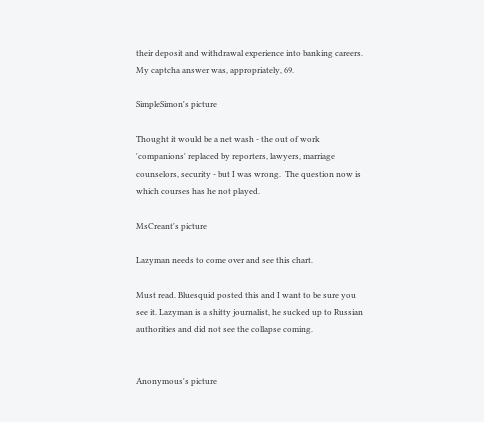their deposit and withdrawal experience into banking careers. My captcha answer was, appropriately, 69.

SimpleSimon's picture

Thought it would be a net wash - the out of work 'companions' replaced by reporters, lawyers, marriage counselors, security - but I was wrong.  The question now is which courses has he not played.

MsCreant's picture

Lazyman needs to come over and see this chart.

Must read. Bluesquid posted this and I want to be sure you see it. Lazyman is a shitty journalist, he sucked up to Russian authorities and did not see the collapse coming.


Anonymous's picture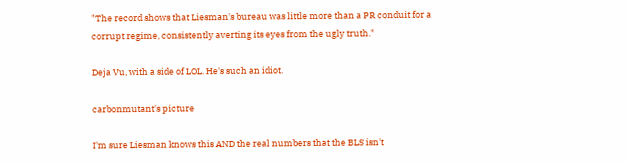"The record shows that Liesman's bureau was little more than a PR conduit for a corrupt regime, consistently averting its eyes from the ugly truth."

Deja Vu, with a side of LOL. He's such an idiot.

carbonmutant's picture

I'm sure Liesman knows this AND the real numbers that the BLS isn't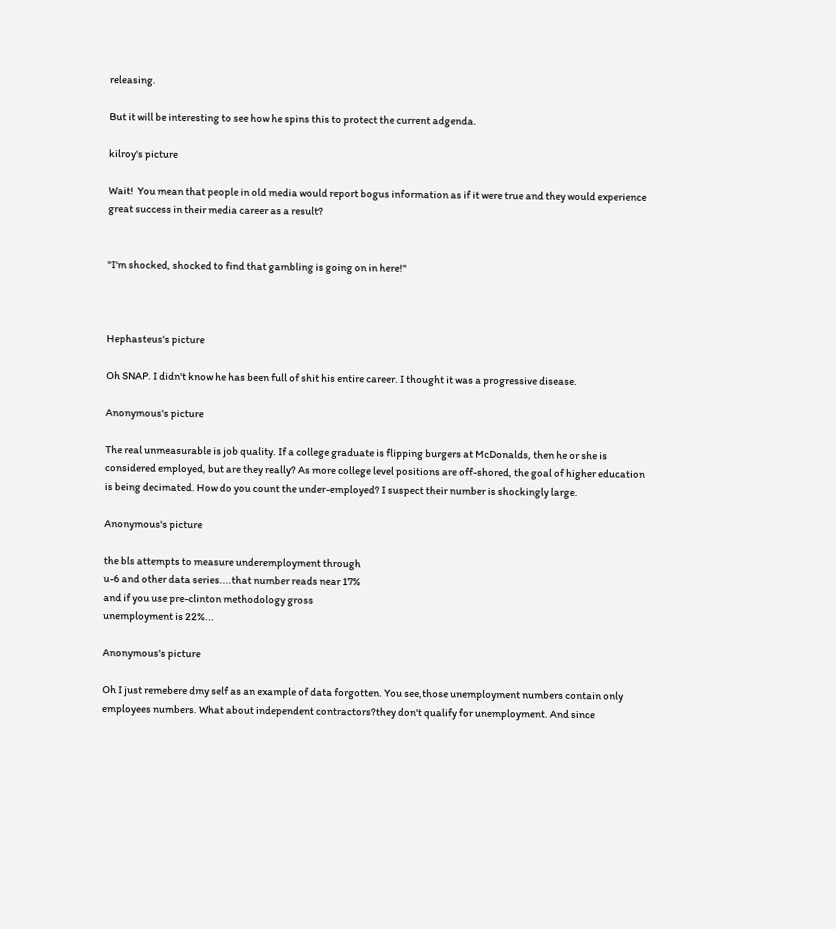releasing.

But it will be interesting to see how he spins this to protect the current adgenda.

kilroy's picture

Wait!  You mean that people in old media would report bogus information as if it were true and they would experience great success in their media career as a result?


"I'm shocked, shocked to find that gambling is going on in here!"



Hephasteus's picture

Oh SNAP. I didn't know he has been full of shit his entire career. I thought it was a progressive disease.

Anonymous's picture

The real unmeasurable is job quality. If a college graduate is flipping burgers at McDonalds, then he or she is considered employed, but are they really? As more college level positions are off-shored, the goal of higher education is being decimated. How do you count the under-employed? I suspect their number is shockingly large.

Anonymous's picture

the bls attempts to measure underemployment through
u-6 and other data series....that number reads near 17%
and if you use pre-clinton methodology gross
unemployment is 22%...

Anonymous's picture

Oh I just remebere dmy self as an example of data forgotten. You see,those unemployment numbers contain only employees numbers. What about independent contractors?they don't qualify for unemployment. And since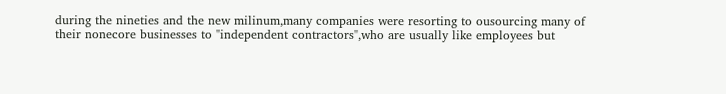during the nineties and the new milinum,many companies were resorting to ousourcing many of their nonecore businesses to "independent contractors",who are usually like employees but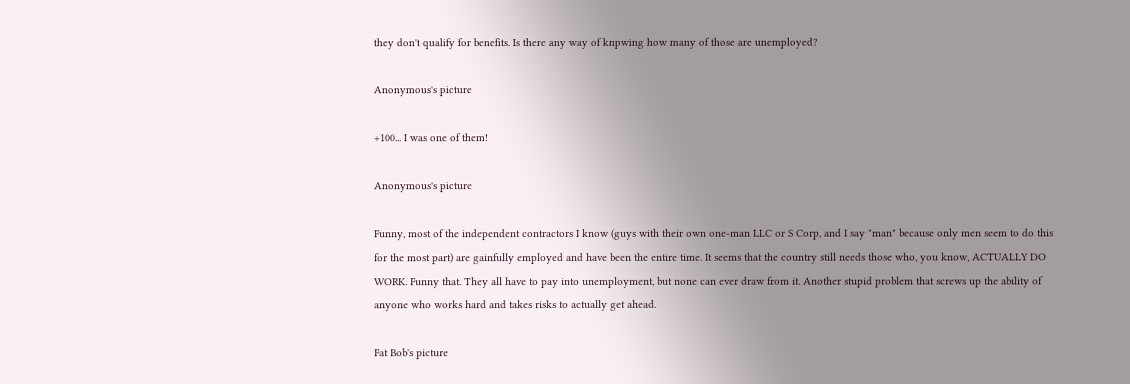they don't qualify for benefits. Is there any way of knpwing how many of those are unemployed?

Anonymous's picture

+100... I was one of them!

Anonymous's picture

Funny, most of the independent contractors I know (guys with their own one-man LLC or S Corp, and I say "man" because only men seem to do this for the most part) are gainfully employed and have been the entire time. It seems that the country still needs those who, you know, ACTUALLY DO WORK. Funny that. They all have to pay into unemployment, but none can ever draw from it. Another stupid problem that screws up the ability of anyone who works hard and takes risks to actually get ahead.

Fat Bob's picture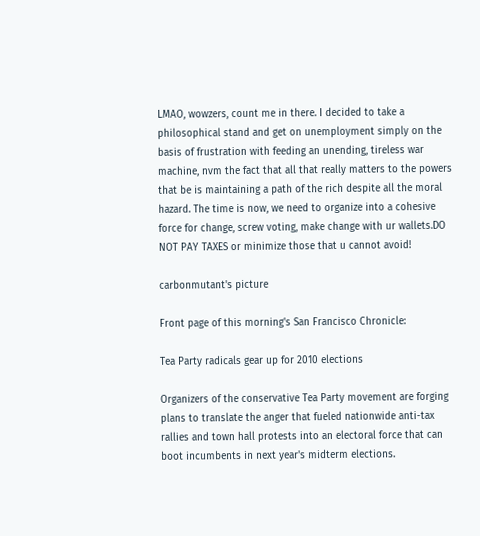LMAO, wowzers, count me in there. I decided to take a philosophical stand and get on unemployment simply on the basis of frustration with feeding an unending, tireless war machine, nvm the fact that all that really matters to the powers that be is maintaining a path of the rich despite all the moral hazard. The time is now, we need to organize into a cohesive force for change, screw voting, make change with ur wallets.DO NOT PAY TAXES or minimize those that u cannot avoid!

carbonmutant's picture

Front page of this morning's San Francisco Chronicle:

Tea Party radicals gear up for 2010 elections

Organizers of the conservative Tea Party movement are forging plans to translate the anger that fueled nationwide anti-tax rallies and town hall protests into an electoral force that can boot incumbents in next year's midterm elections.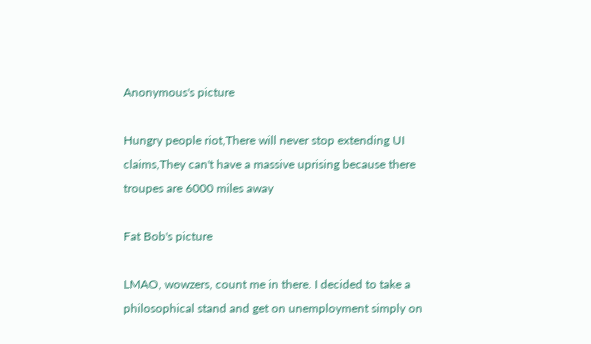Anonymous's picture

Hungry people riot,There will never stop extending UI claims,They can't have a massive uprising because there troupes are 6000 miles away

Fat Bob's picture

LMAO, wowzers, count me in there. I decided to take a philosophical stand and get on unemployment simply on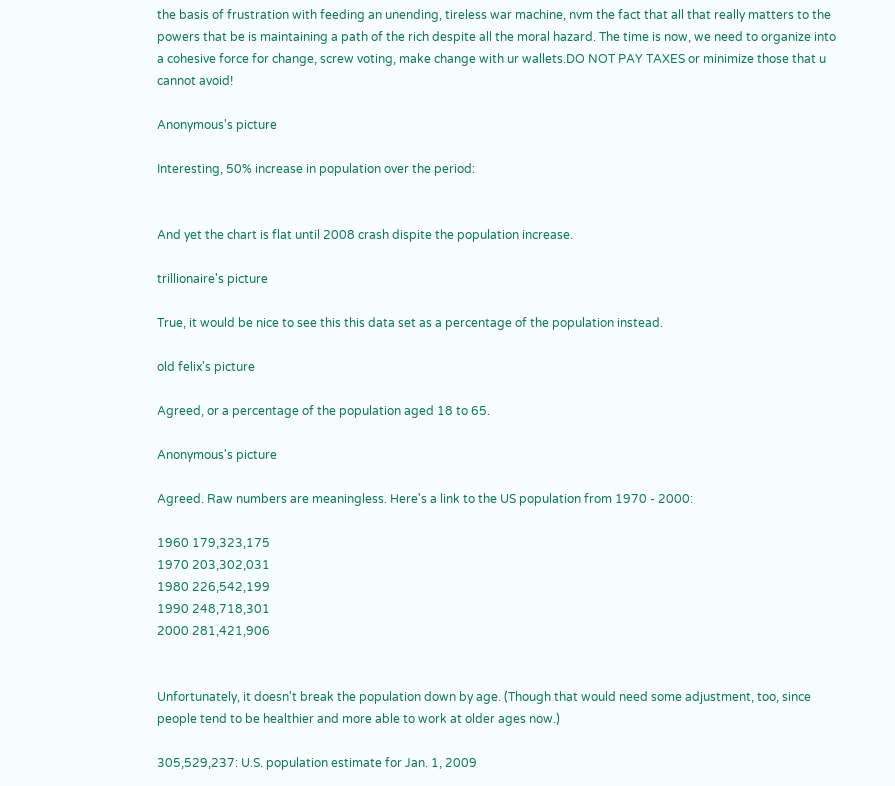the basis of frustration with feeding an unending, tireless war machine, nvm the fact that all that really matters to the powers that be is maintaining a path of the rich despite all the moral hazard. The time is now, we need to organize into a cohesive force for change, screw voting, make change with ur wallets.DO NOT PAY TAXES or minimize those that u cannot avoid!

Anonymous's picture

Interesting, 50% increase in population over the period:


And yet the chart is flat until 2008 crash dispite the population increase.

trillionaire's picture

True, it would be nice to see this this data set as a percentage of the population instead.

old felix's picture

Agreed, or a percentage of the population aged 18 to 65.

Anonymous's picture

Agreed. Raw numbers are meaningless. Here's a link to the US population from 1970 - 2000:

1960 179,323,175
1970 203,302,031
1980 226,542,199
1990 248,718,301
2000 281,421,906


Unfortunately, it doesn't break the population down by age. (Though that would need some adjustment, too, since people tend to be healthier and more able to work at older ages now.)

305,529,237: U.S. population estimate for Jan. 1, 2009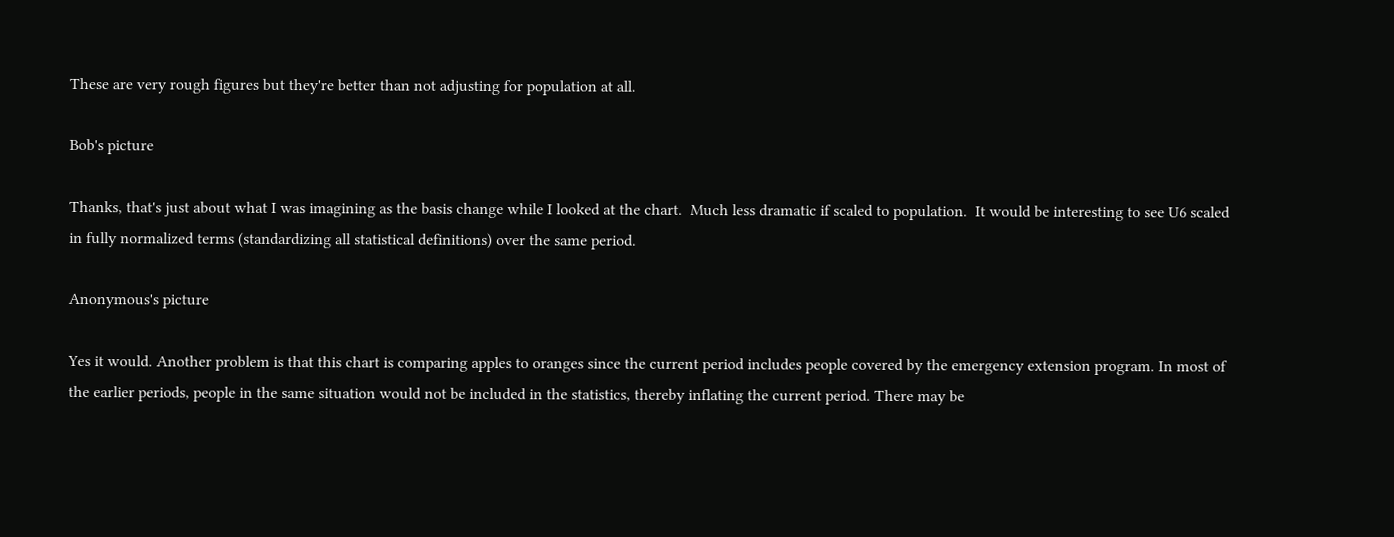These are very rough figures but they're better than not adjusting for population at all.

Bob's picture

Thanks, that's just about what I was imagining as the basis change while I looked at the chart.  Much less dramatic if scaled to population.  It would be interesting to see U6 scaled in fully normalized terms (standardizing all statistical definitions) over the same period.

Anonymous's picture

Yes it would. Another problem is that this chart is comparing apples to oranges since the current period includes people covered by the emergency extension program. In most of the earlier periods, people in the same situation would not be included in the statistics, thereby inflating the current period. There may be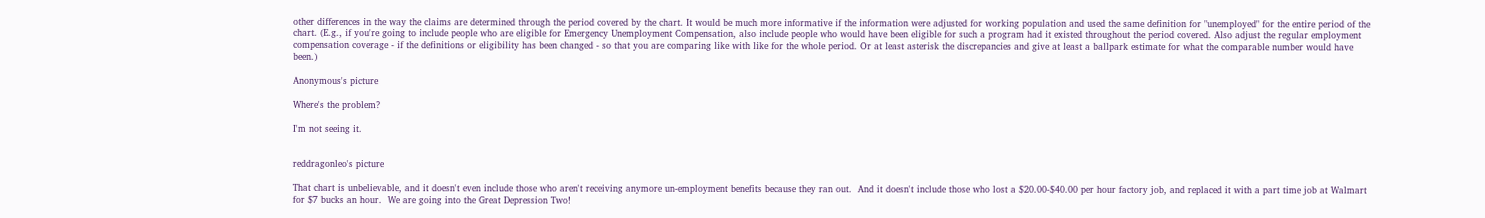other differences in the way the claims are determined through the period covered by the chart. It would be much more informative if the information were adjusted for working population and used the same definition for "unemployed" for the entire period of the chart. (E.g., if you're going to include people who are eligible for Emergency Unemployment Compensation, also include people who would have been eligible for such a program had it existed throughout the period covered. Also adjust the regular employment compensation coverage - if the definitions or eligibility has been changed - so that you are comparing like with like for the whole period. Or at least asterisk the discrepancies and give at least a ballpark estimate for what the comparable number would have been.)

Anonymous's picture

Where's the problem?

I'm not seeing it.


reddragonleo's picture

That chart is unbelievable, and it doesn't even include those who aren't receiving anymore un-employment benefits because they ran out.  And it doesn't include those who lost a $20.00-$40.00 per hour factory job, and replaced it with a part time job at Walmart for $7 bucks an hour.  We are going into the Great Depression Two!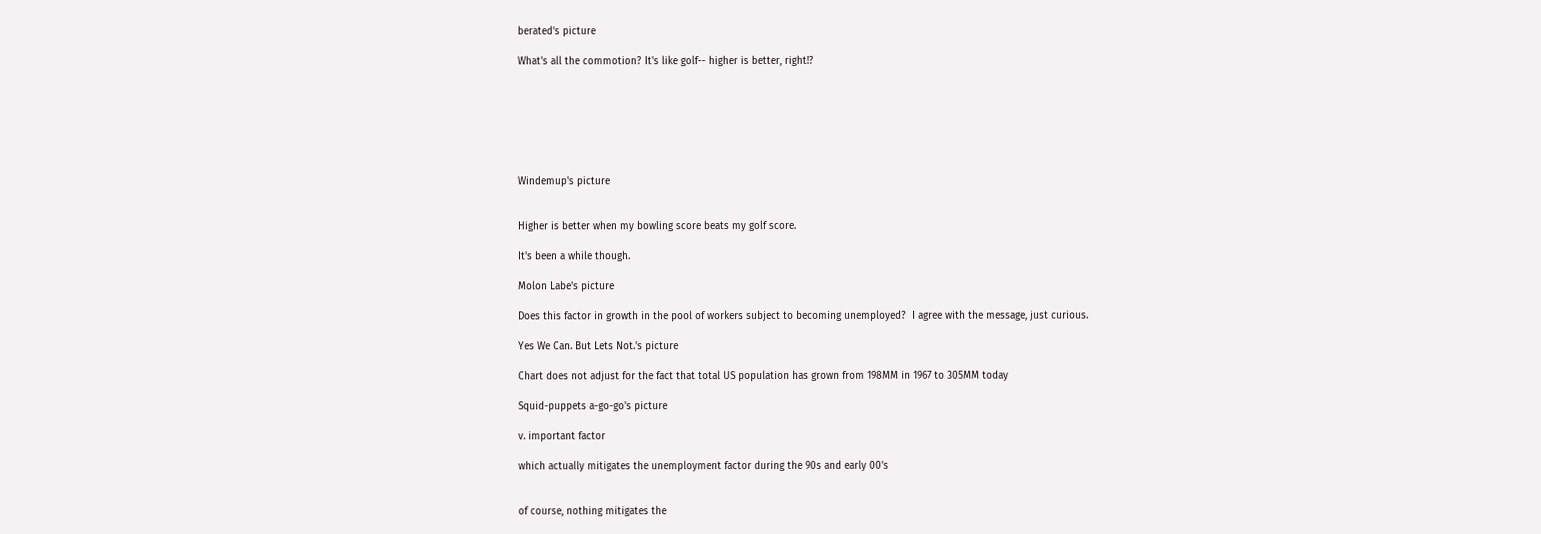berated's picture

What's all the commotion? It's like golf-- higher is better, right!?







Windemup's picture


Higher is better when my bowling score beats my golf score.

It's been a while though.

Molon Labe's picture

Does this factor in growth in the pool of workers subject to becoming unemployed?  I agree with the message, just curious.

Yes We Can. But Lets Not.'s picture

Chart does not adjust for the fact that total US population has grown from 198MM in 1967 to 305MM today

Squid-puppets a-go-go's picture

v. important factor

which actually mitigates the unemployment factor during the 90s and early 00's


of course, nothing mitigates the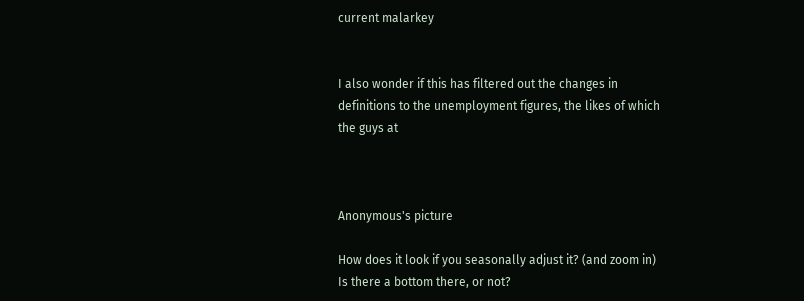current malarkey


I also wonder if this has filtered out the changes in definitions to the unemployment figures, the likes of which the guys at



Anonymous's picture

How does it look if you seasonally adjust it? (and zoom in) Is there a bottom there, or not?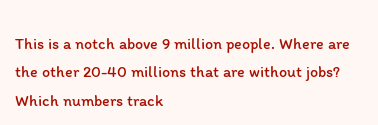This is a notch above 9 million people. Where are the other 20-40 millions that are without jobs? Which numbers track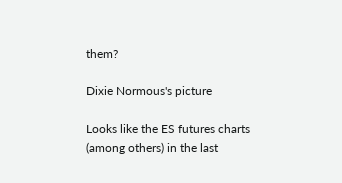them?

Dixie Normous's picture

Looks like the ES futures charts (among others) in the last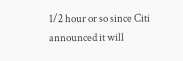1/2 hour or so since Citi announced it will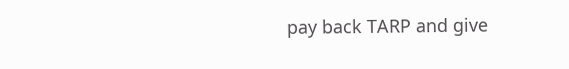pay back TARP and give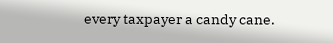every taxpayer a candy cane.